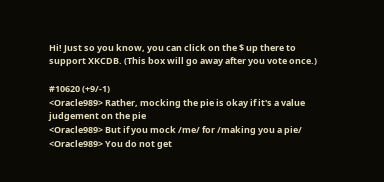Hi! Just so you know, you can click on the $ up there to support XKCDB. (This box will go away after you vote once.)

#10620 (+9/-1)
<Oracle989> Rather, mocking the pie is okay if it's a value judgement on the pie
<Oracle989> But if you mock /me/ for /making you a pie/
<Oracle989> You do not get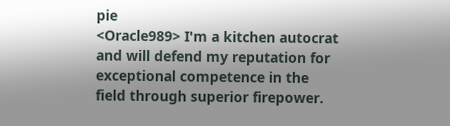pie
<Oracle989> I'm a kitchen autocrat and will defend my reputation for exceptional competence in the field through superior firepower.